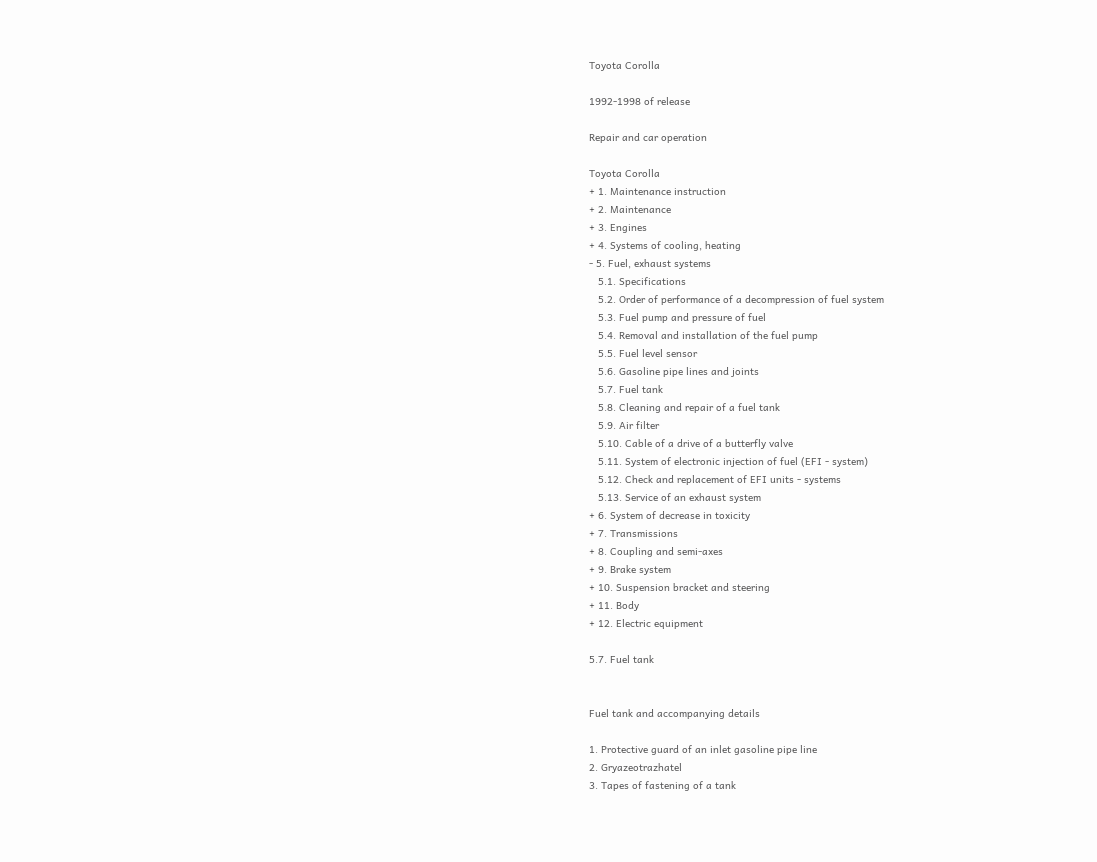Toyota Corolla

1992-1998 of release

Repair and car operation

Toyota Corolla
+ 1. Maintenance instruction
+ 2. Maintenance
+ 3. Engines
+ 4. Systems of cooling, heating
- 5. Fuel, exhaust systems
   5.1. Specifications
   5.2. Order of performance of a decompression of fuel system
   5.3. Fuel pump and pressure of fuel
   5.4. Removal and installation of the fuel pump
   5.5. Fuel level sensor
   5.6. Gasoline pipe lines and joints
   5.7. Fuel tank
   5.8. Cleaning and repair of a fuel tank
   5.9. Air filter
   5.10. Cable of a drive of a butterfly valve
   5.11. System of electronic injection of fuel (EFI - system)
   5.12. Check and replacement of EFI units - systems
   5.13. Service of an exhaust system
+ 6. System of decrease in toxicity
+ 7. Transmissions
+ 8. Coupling and semi-axes
+ 9. Brake system
+ 10. Suspension bracket and steering
+ 11. Body
+ 12. Electric equipment

5.7. Fuel tank


Fuel tank and accompanying details

1. Protective guard of an inlet gasoline pipe line
2. Gryazeotrazhatel
3. Tapes of fastening of a tank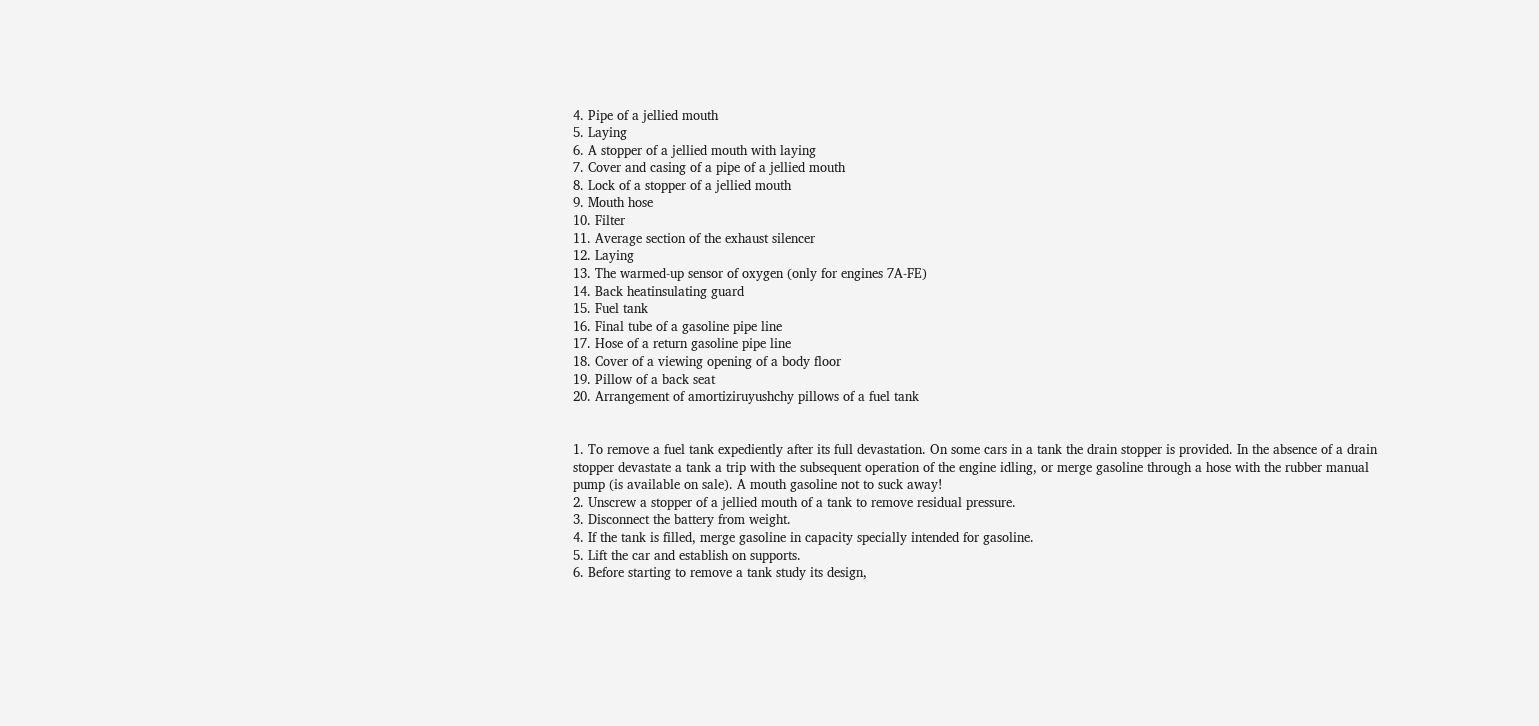4. Pipe of a jellied mouth
5. Laying
6. A stopper of a jellied mouth with laying
7. Cover and casing of a pipe of a jellied mouth
8. Lock of a stopper of a jellied mouth
9. Mouth hose
10. Filter
11. Average section of the exhaust silencer
12. Laying
13. The warmed-up sensor of oxygen (only for engines 7A-FE)
14. Back heatinsulating guard
15. Fuel tank
16. Final tube of a gasoline pipe line
17. Hose of a return gasoline pipe line
18. Cover of a viewing opening of a body floor
19. Pillow of a back seat
20. Arrangement of amortiziruyushchy pillows of a fuel tank


1. To remove a fuel tank expediently after its full devastation. On some cars in a tank the drain stopper is provided. In the absence of a drain stopper devastate a tank a trip with the subsequent operation of the engine idling, or merge gasoline through a hose with the rubber manual pump (is available on sale). A mouth gasoline not to suck away!
2. Unscrew a stopper of a jellied mouth of a tank to remove residual pressure.
3. Disconnect the battery from weight.
4. If the tank is filled, merge gasoline in capacity specially intended for gasoline.
5. Lift the car and establish on supports.
6. Before starting to remove a tank study its design,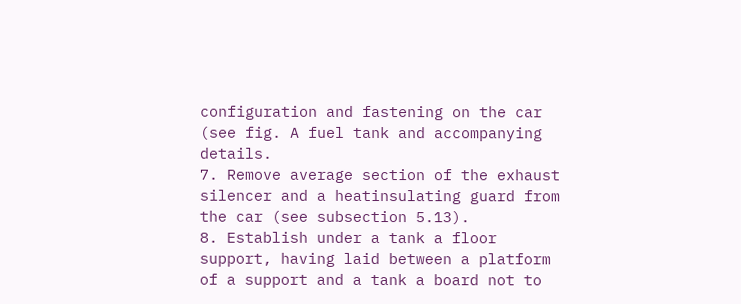configuration and fastening on the car (see fig. A fuel tank and accompanying details.
7. Remove average section of the exhaust silencer and a heatinsulating guard from the car (see subsection 5.13).
8. Establish under a tank a floor support, having laid between a platform of a support and a tank a board not to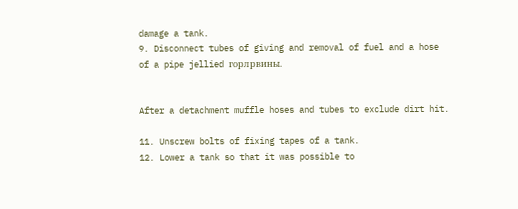damage a tank.
9. Disconnect tubes of giving and removal of fuel and a hose of a pipe jellied горлрвины.


After a detachment muffle hoses and tubes to exclude dirt hit.

11. Unscrew bolts of fixing tapes of a tank.
12. Lower a tank so that it was possible to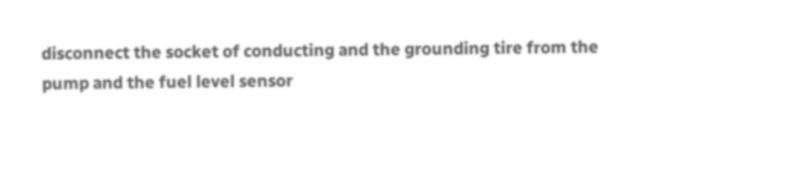disconnect the socket of conducting and the grounding tire from the pump and the fuel level sensor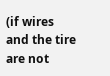(if wires and the tire are not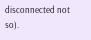disconnected not so).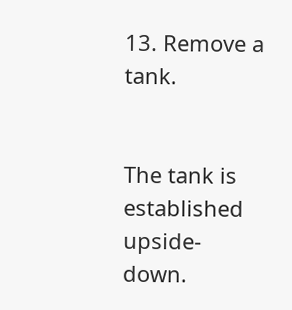13. Remove a tank.


The tank is established upside-down.